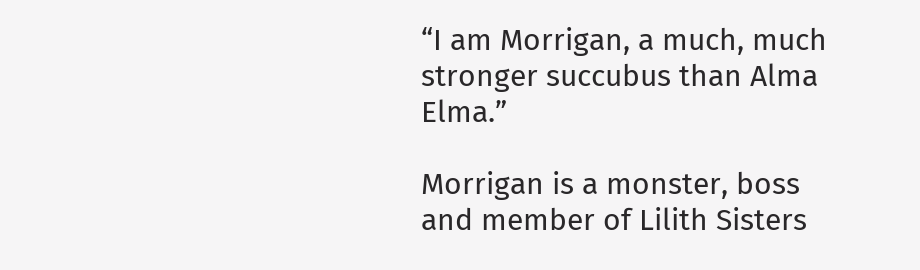“I am Morrigan, a much, much stronger succubus than Alma Elma.”

Morrigan is a monster, boss and member of Lilith Sisters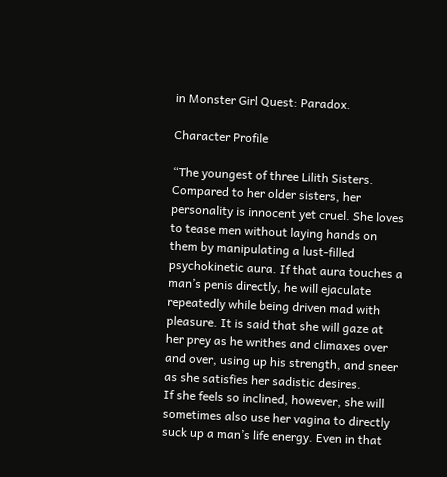in Monster Girl Quest: Paradox.

Character Profile

“The youngest of three Lilith Sisters. Compared to her older sisters, her personality is innocent yet cruel. She loves to tease men without laying hands on them by manipulating a lust-filled psychokinetic aura. If that aura touches a man’s penis directly, he will ejaculate repeatedly while being driven mad with pleasure. It is said that she will gaze at her prey as he writhes and climaxes over and over, using up his strength, and sneer as she satisfies her sadistic desires.
If she feels so inclined, however, she will sometimes also use her vagina to directly suck up a man’s life energy. Even in that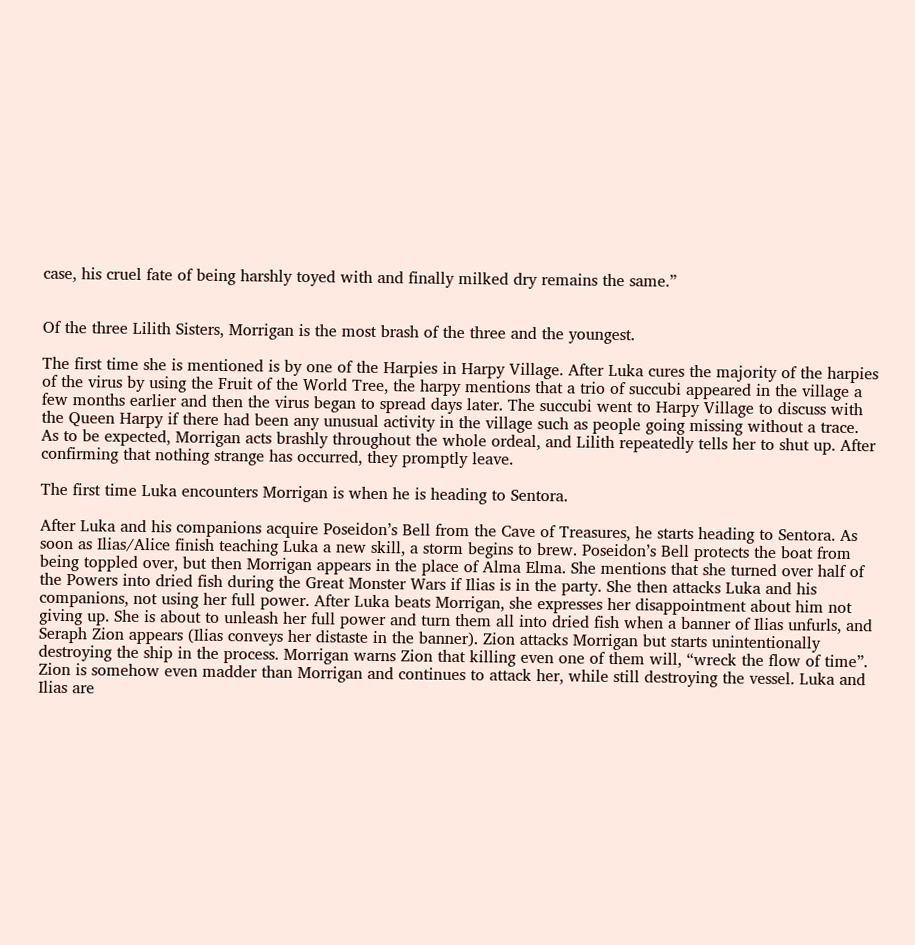case, his cruel fate of being harshly toyed with and finally milked dry remains the same.”


Of the three Lilith Sisters, Morrigan is the most brash of the three and the youngest.

The first time she is mentioned is by one of the Harpies in Harpy Village. After Luka cures the majority of the harpies of the virus by using the Fruit of the World Tree, the harpy mentions that a trio of succubi appeared in the village a few months earlier and then the virus began to spread days later. The succubi went to Harpy Village to discuss with the Queen Harpy if there had been any unusual activity in the village such as people going missing without a trace. As to be expected, Morrigan acts brashly throughout the whole ordeal, and Lilith repeatedly tells her to shut up. After confirming that nothing strange has occurred, they promptly leave.

The first time Luka encounters Morrigan is when he is heading to Sentora.

After Luka and his companions acquire Poseidon’s Bell from the Cave of Treasures, he starts heading to Sentora. As soon as Ilias/Alice finish teaching Luka a new skill, a storm begins to brew. Poseidon’s Bell protects the boat from being toppled over, but then Morrigan appears in the place of Alma Elma. She mentions that she turned over half of the Powers into dried fish during the Great Monster Wars if Ilias is in the party. She then attacks Luka and his companions, not using her full power. After Luka beats Morrigan, she expresses her disappointment about him not giving up. She is about to unleash her full power and turn them all into dried fish when a banner of Ilias unfurls, and Seraph Zion appears (Ilias conveys her distaste in the banner). Zion attacks Morrigan but starts unintentionally destroying the ship in the process. Morrigan warns Zion that killing even one of them will, “wreck the flow of time”. Zion is somehow even madder than Morrigan and continues to attack her, while still destroying the vessel. Luka and Ilias are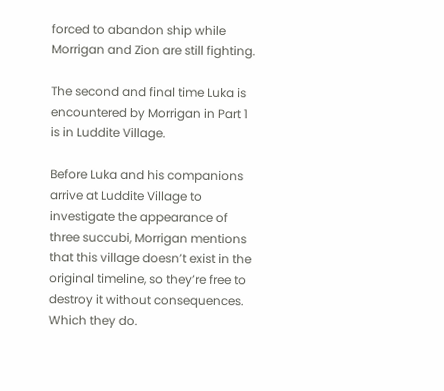forced to abandon ship while Morrigan and Zion are still fighting.

The second and final time Luka is encountered by Morrigan in Part 1 is in Luddite Village.

Before Luka and his companions arrive at Luddite Village to investigate the appearance of three succubi, Morrigan mentions that this village doesn’t exist in the original timeline, so they’re free to destroy it without consequences. Which they do.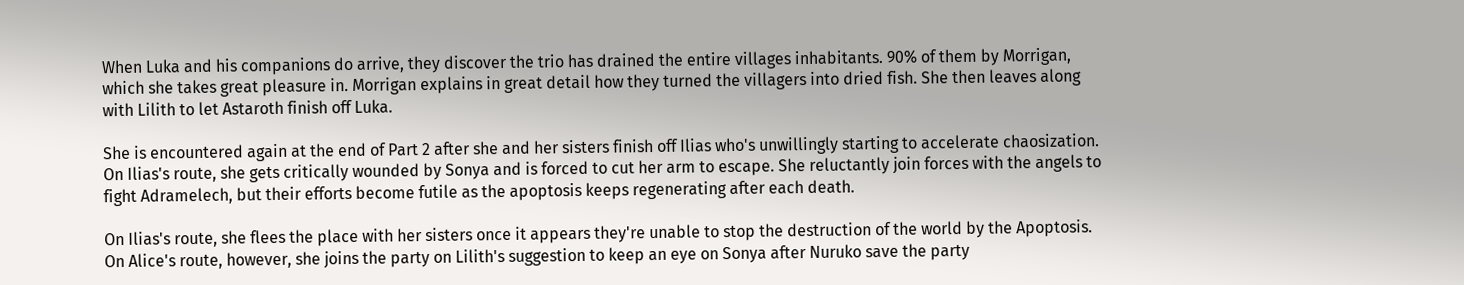When Luka and his companions do arrive, they discover the trio has drained the entire villages inhabitants. 90% of them by Morrigan, which she takes great pleasure in. Morrigan explains in great detail how they turned the villagers into dried fish. She then leaves along with Lilith to let Astaroth finish off Luka.

She is encountered again at the end of Part 2 after she and her sisters finish off Ilias who's unwillingly starting to accelerate chaosization. On Ilias's route, she gets critically wounded by Sonya and is forced to cut her arm to escape. She reluctantly join forces with the angels to fight Adramelech, but their efforts become futile as the apoptosis keeps regenerating after each death.

On Ilias's route, she flees the place with her sisters once it appears they're unable to stop the destruction of the world by the Apoptosis. On Alice's route, however, she joins the party on Lilith's suggestion to keep an eye on Sonya after Nuruko save the party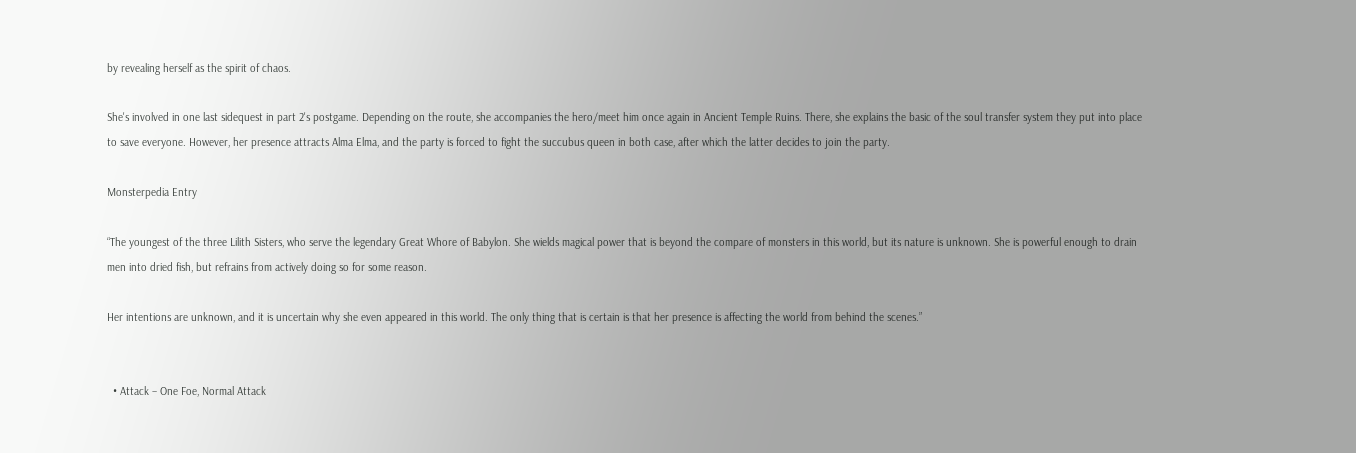by revealing herself as the spirit of chaos.

She's involved in one last sidequest in part 2's postgame. Depending on the route, she accompanies the hero/meet him once again in Ancient Temple Ruins. There, she explains the basic of the soul transfer system they put into place to save everyone. However, her presence attracts Alma Elma, and the party is forced to fight the succubus queen in both case, after which the latter decides to join the party.

Monsterpedia Entry

“The youngest of the three Lilith Sisters, who serve the legendary Great Whore of Babylon. She wields magical power that is beyond the compare of monsters in this world, but its nature is unknown. She is powerful enough to drain men into dried fish, but refrains from actively doing so for some reason.

Her intentions are unknown, and it is uncertain why she even appeared in this world. The only thing that is certain is that her presence is affecting the world from behind the scenes.”


  • Attack – One Foe, Normal Attack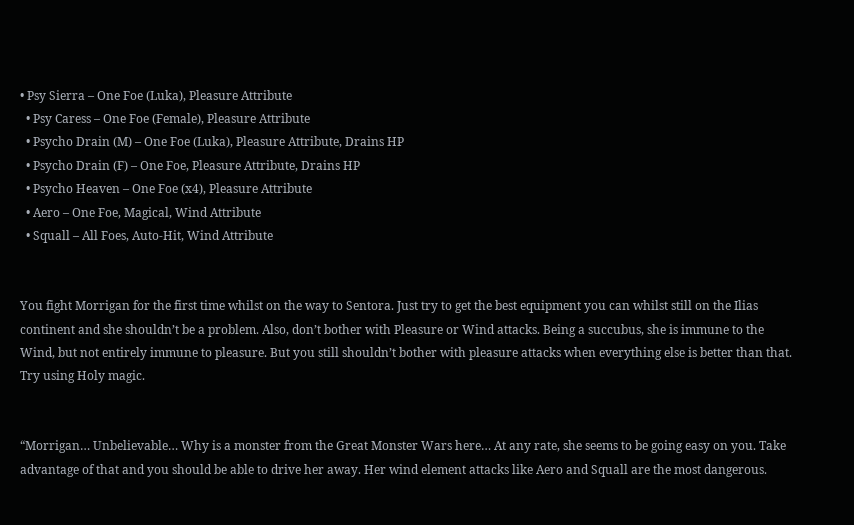• Psy Sierra – One Foe (Luka), Pleasure Attribute
  • Psy Caress – One Foe (Female), Pleasure Attribute
  • Psycho Drain (M) – One Foe (Luka), Pleasure Attribute, Drains HP
  • Psycho Drain (F) – One Foe, Pleasure Attribute, Drains HP
  • Psycho Heaven – One Foe (x4), Pleasure Attribute
  • Aero – One Foe, Magical, Wind Attribute
  • Squall – All Foes, Auto-Hit, Wind Attribute


You fight Morrigan for the first time whilst on the way to Sentora. Just try to get the best equipment you can whilst still on the Ilias continent and she shouldn’t be a problem. Also, don’t bother with Pleasure or Wind attacks. Being a succubus, she is immune to the Wind, but not entirely immune to pleasure. But you still shouldn’t bother with pleasure attacks when everything else is better than that. Try using Holy magic.


“Morrigan… Unbelievable… Why is a monster from the Great Monster Wars here… At any rate, she seems to be going easy on you. Take advantage of that and you should be able to drive her away. Her wind element attacks like Aero and Squall are the most dangerous.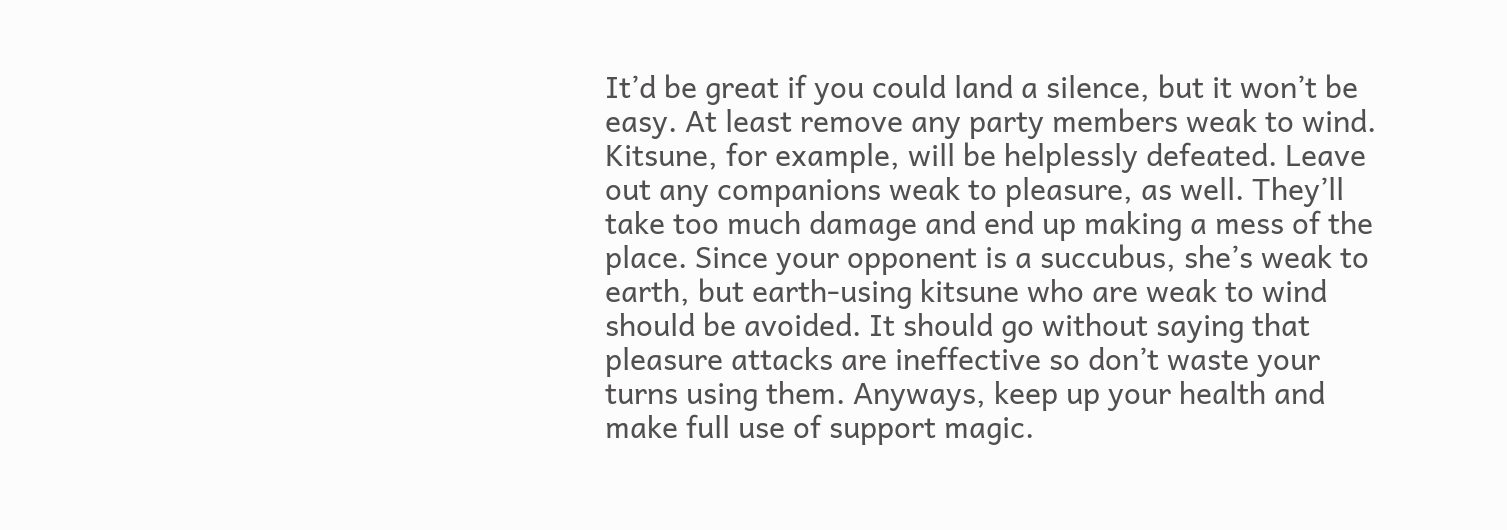It’d be great if you could land a silence, but it won’t be easy. At least remove any party members weak to wind. Kitsune, for example, will be helplessly defeated. Leave out any companions weak to pleasure, as well. They’ll take too much damage and end up making a mess of the place. Since your opponent is a succubus, she’s weak to earth, but earth-using kitsune who are weak to wind should be avoided. It should go without saying that pleasure attacks are ineffective so don’t waste your turns using them. Anyways, keep up your health and make full use of support magic.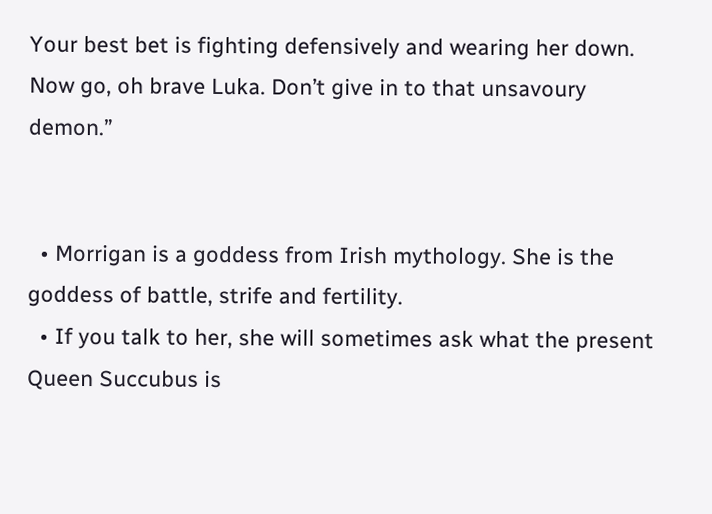Your best bet is fighting defensively and wearing her down. Now go, oh brave Luka. Don’t give in to that unsavoury demon.”


  • Morrigan is a goddess from Irish mythology. She is the goddess of battle, strife and fertility.
  • If you talk to her, she will sometimes ask what the present Queen Succubus is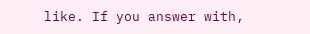like. If you answer with,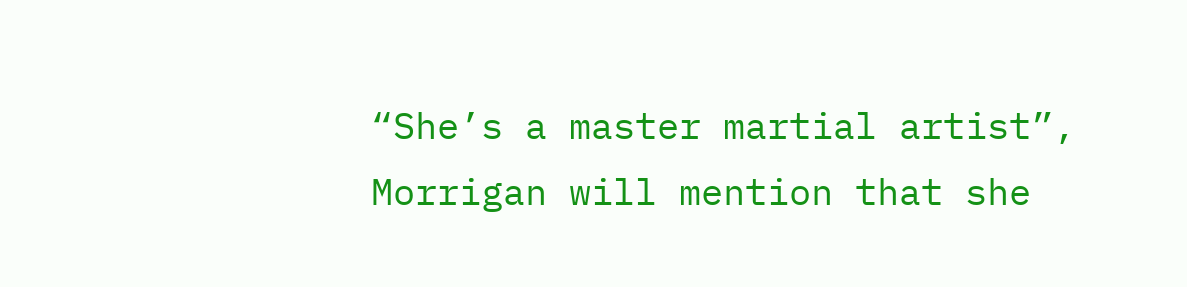“She’s a master martial artist”, Morrigan will mention that she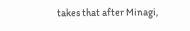takes that after Minagi,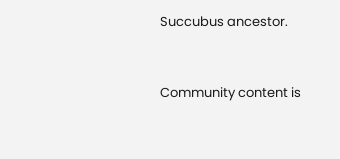Succubus ancestor.


Community content is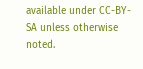available under CC-BY-SA unless otherwise noted.